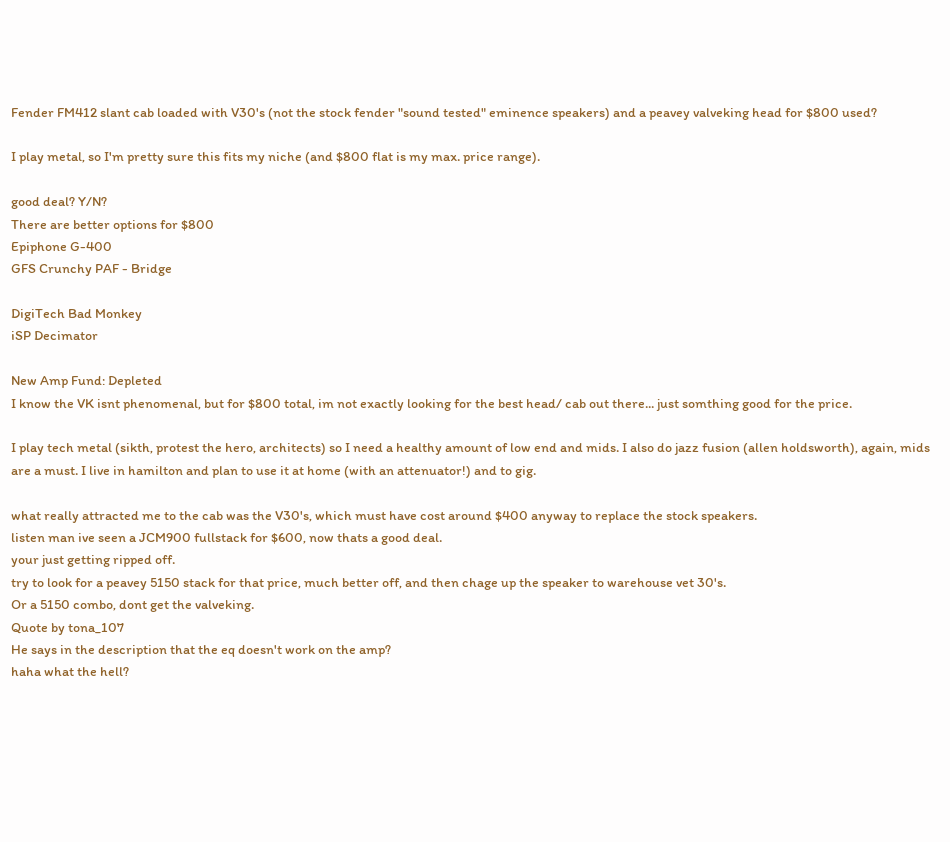Fender FM412 slant cab loaded with V30's (not the stock fender "sound tested" eminence speakers) and a peavey valveking head for $800 used?

I play metal, so I'm pretty sure this fits my niche (and $800 flat is my max. price range).

good deal? Y/N?
There are better options for $800
Epiphone G-400
GFS Crunchy PAF - Bridge

DigiTech Bad Monkey
iSP Decimator

New Amp Fund: Depleted
I know the VK isnt phenomenal, but for $800 total, im not exactly looking for the best head/ cab out there... just somthing good for the price.

I play tech metal (sikth, protest the hero, architects) so I need a healthy amount of low end and mids. I also do jazz fusion (allen holdsworth), again, mids are a must. I live in hamilton and plan to use it at home (with an attenuator!) and to gig.

what really attracted me to the cab was the V30's, which must have cost around $400 anyway to replace the stock speakers.
listen man ive seen a JCM900 fullstack for $600, now thats a good deal.
your just getting ripped off.
try to look for a peavey 5150 stack for that price, much better off, and then chage up the speaker to warehouse vet 30's.
Or a 5150 combo, dont get the valveking.
Quote by tona_107
He says in the description that the eq doesn't work on the amp?
haha what the hell?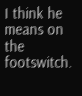I think he means on the footswitch.